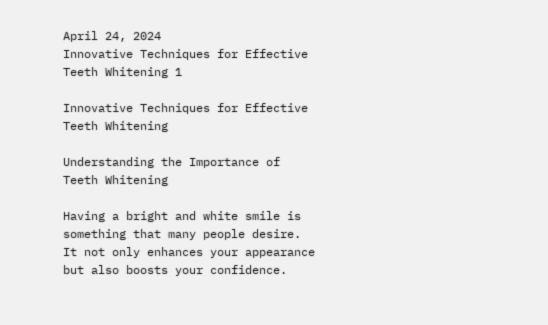April 24, 2024
Innovative Techniques for Effective Teeth Whitening 1

Innovative Techniques for Effective Teeth Whitening

Understanding the Importance of Teeth Whitening

Having a bright and white smile is something that many people desire. It not only enhances your appearance but also boosts your confidence.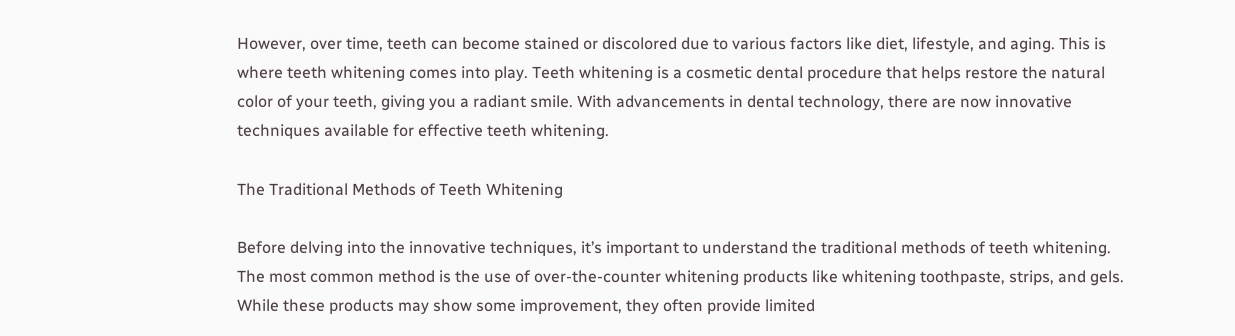However, over time, teeth can become stained or discolored due to various factors like diet, lifestyle, and aging. This is where teeth whitening comes into play. Teeth whitening is a cosmetic dental procedure that helps restore the natural color of your teeth, giving you a radiant smile. With advancements in dental technology, there are now innovative techniques available for effective teeth whitening.

The Traditional Methods of Teeth Whitening

Before delving into the innovative techniques, it’s important to understand the traditional methods of teeth whitening. The most common method is the use of over-the-counter whitening products like whitening toothpaste, strips, and gels. While these products may show some improvement, they often provide limited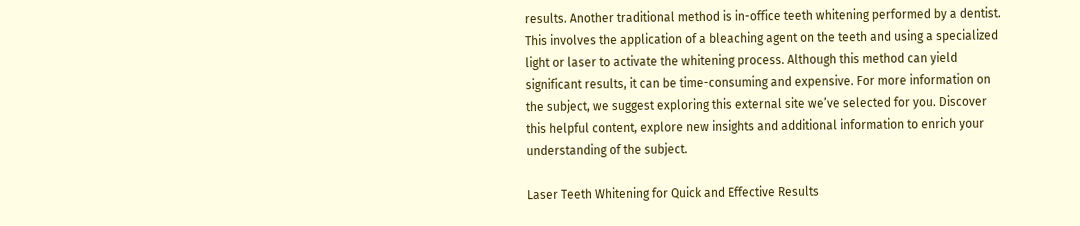results. Another traditional method is in-office teeth whitening performed by a dentist. This involves the application of a bleaching agent on the teeth and using a specialized light or laser to activate the whitening process. Although this method can yield significant results, it can be time-consuming and expensive. For more information on the subject, we suggest exploring this external site we’ve selected for you. Discover this helpful content, explore new insights and additional information to enrich your understanding of the subject.

Laser Teeth Whitening for Quick and Effective Results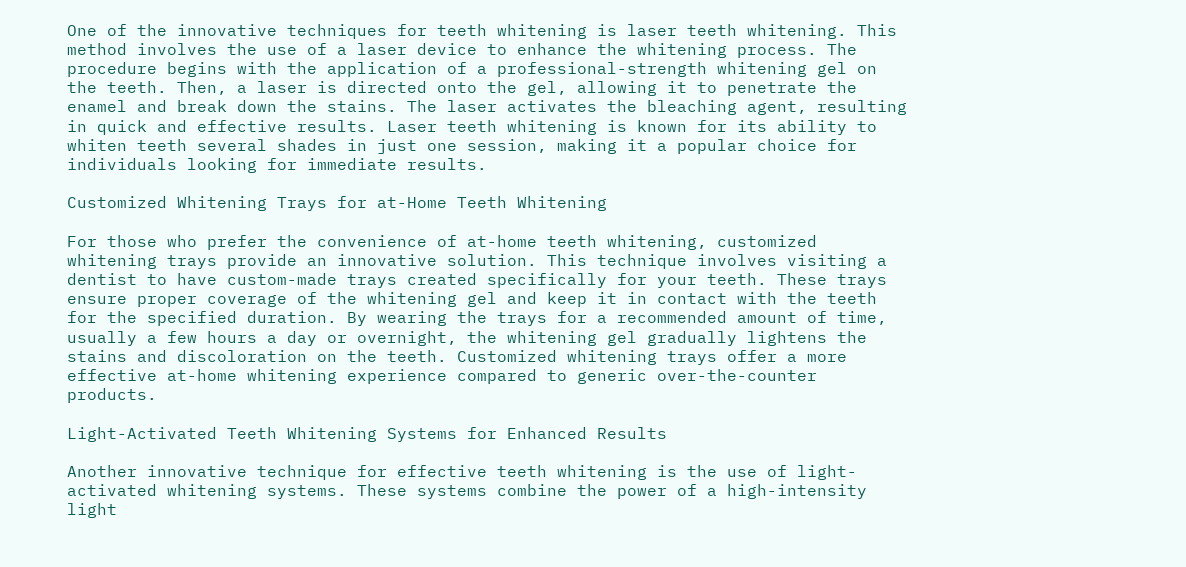One of the innovative techniques for teeth whitening is laser teeth whitening. This method involves the use of a laser device to enhance the whitening process. The procedure begins with the application of a professional-strength whitening gel on the teeth. Then, a laser is directed onto the gel, allowing it to penetrate the enamel and break down the stains. The laser activates the bleaching agent, resulting in quick and effective results. Laser teeth whitening is known for its ability to whiten teeth several shades in just one session, making it a popular choice for individuals looking for immediate results.

Customized Whitening Trays for at-Home Teeth Whitening

For those who prefer the convenience of at-home teeth whitening, customized whitening trays provide an innovative solution. This technique involves visiting a dentist to have custom-made trays created specifically for your teeth. These trays ensure proper coverage of the whitening gel and keep it in contact with the teeth for the specified duration. By wearing the trays for a recommended amount of time, usually a few hours a day or overnight, the whitening gel gradually lightens the stains and discoloration on the teeth. Customized whitening trays offer a more effective at-home whitening experience compared to generic over-the-counter products.

Light-Activated Teeth Whitening Systems for Enhanced Results

Another innovative technique for effective teeth whitening is the use of light-activated whitening systems. These systems combine the power of a high-intensity light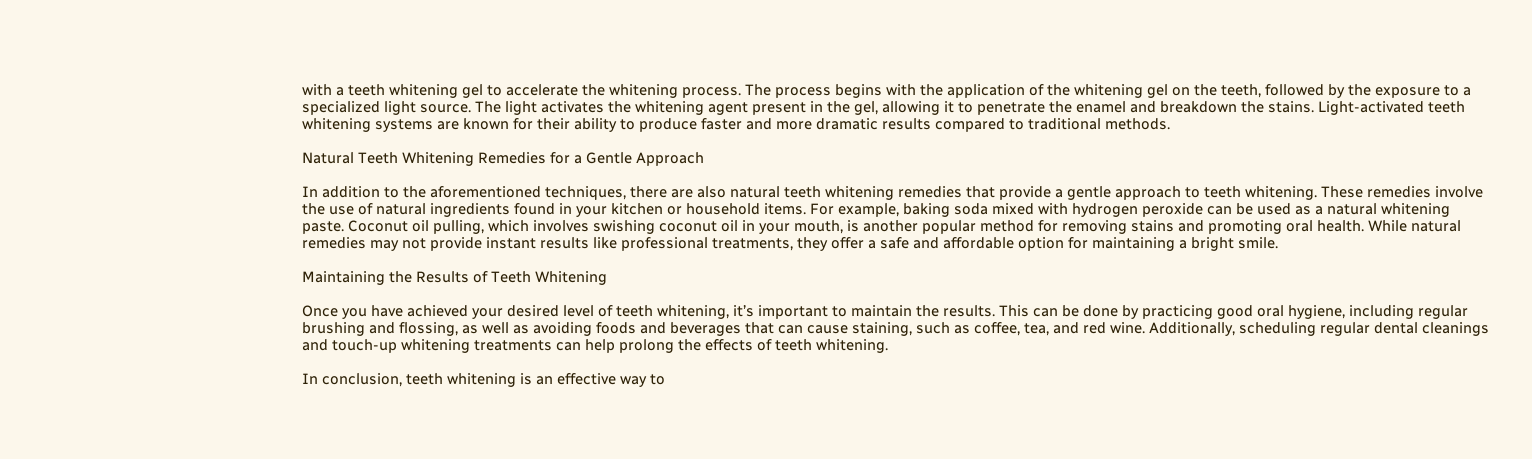with a teeth whitening gel to accelerate the whitening process. The process begins with the application of the whitening gel on the teeth, followed by the exposure to a specialized light source. The light activates the whitening agent present in the gel, allowing it to penetrate the enamel and breakdown the stains. Light-activated teeth whitening systems are known for their ability to produce faster and more dramatic results compared to traditional methods.

Natural Teeth Whitening Remedies for a Gentle Approach

In addition to the aforementioned techniques, there are also natural teeth whitening remedies that provide a gentle approach to teeth whitening. These remedies involve the use of natural ingredients found in your kitchen or household items. For example, baking soda mixed with hydrogen peroxide can be used as a natural whitening paste. Coconut oil pulling, which involves swishing coconut oil in your mouth, is another popular method for removing stains and promoting oral health. While natural remedies may not provide instant results like professional treatments, they offer a safe and affordable option for maintaining a bright smile.

Maintaining the Results of Teeth Whitening

Once you have achieved your desired level of teeth whitening, it’s important to maintain the results. This can be done by practicing good oral hygiene, including regular brushing and flossing, as well as avoiding foods and beverages that can cause staining, such as coffee, tea, and red wine. Additionally, scheduling regular dental cleanings and touch-up whitening treatments can help prolong the effects of teeth whitening.

In conclusion, teeth whitening is an effective way to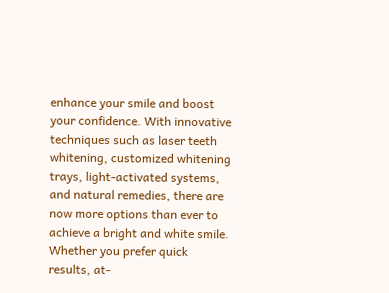enhance your smile and boost your confidence. With innovative techniques such as laser teeth whitening, customized whitening trays, light-activated systems, and natural remedies, there are now more options than ever to achieve a bright and white smile. Whether you prefer quick results, at-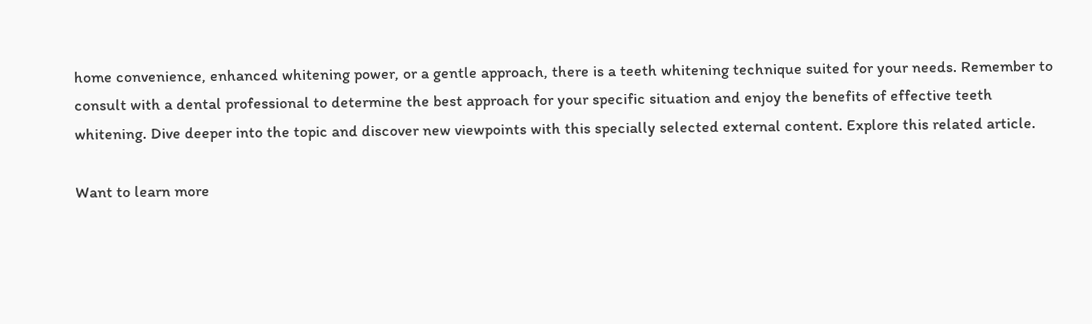home convenience, enhanced whitening power, or a gentle approach, there is a teeth whitening technique suited for your needs. Remember to consult with a dental professional to determine the best approach for your specific situation and enjoy the benefits of effective teeth whitening. Dive deeper into the topic and discover new viewpoints with this specially selected external content. Explore this related article.

Want to learn more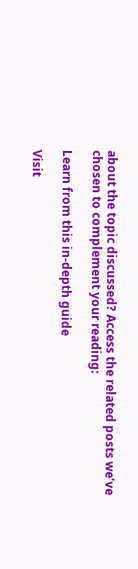about the topic discussed? Access the related posts we’ve chosen to complement your reading:

Learn from this in-depth guide

Visit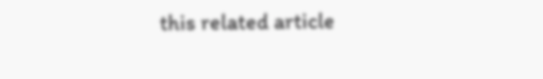this related article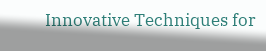Innovative Techniques for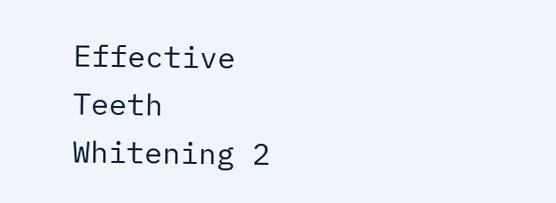Effective Teeth Whitening 2